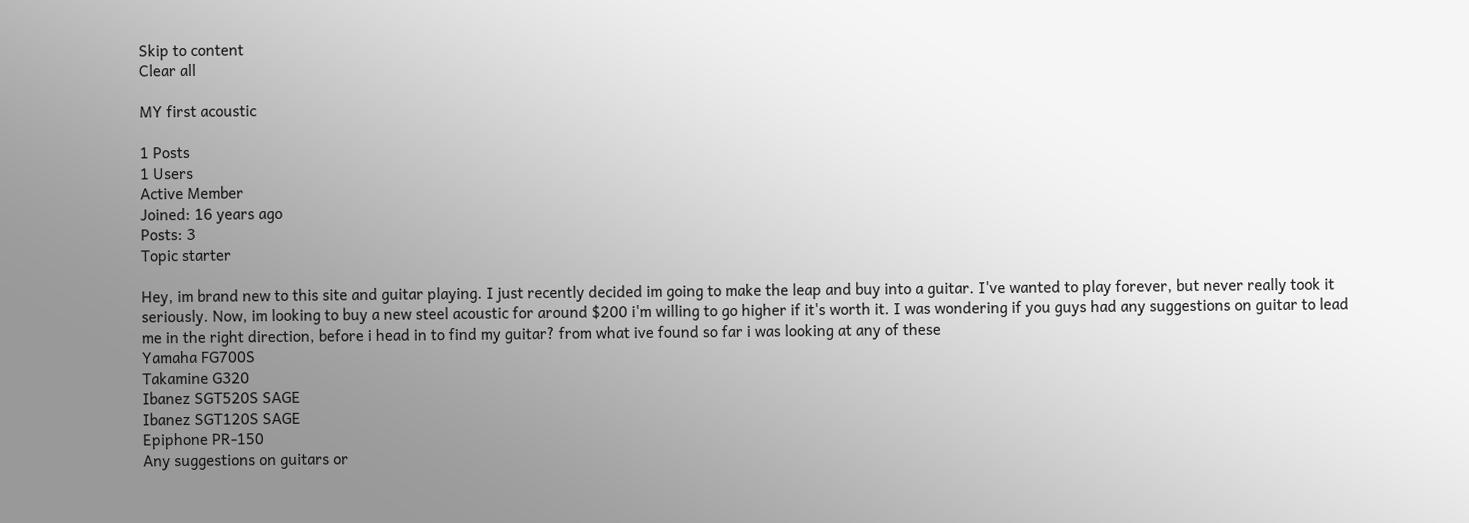Skip to content
Clear all

MY first acoustic

1 Posts
1 Users
Active Member
Joined: 16 years ago
Posts: 3
Topic starter

Hey, im brand new to this site and guitar playing. I just recently decided im going to make the leap and buy into a guitar. I've wanted to play forever, but never really took it seriously. Now, im looking to buy a new steel acoustic for around $200 i'm willing to go higher if it's worth it. I was wondering if you guys had any suggestions on guitar to lead me in the right direction, before i head in to find my guitar? from what ive found so far i was looking at any of these
Yamaha FG700S
Takamine G320
Ibanez SGT520S SAGE
Ibanez SGT120S SAGE
Epiphone PR-150
Any suggestions on guitars or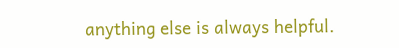anything else is always helpful.